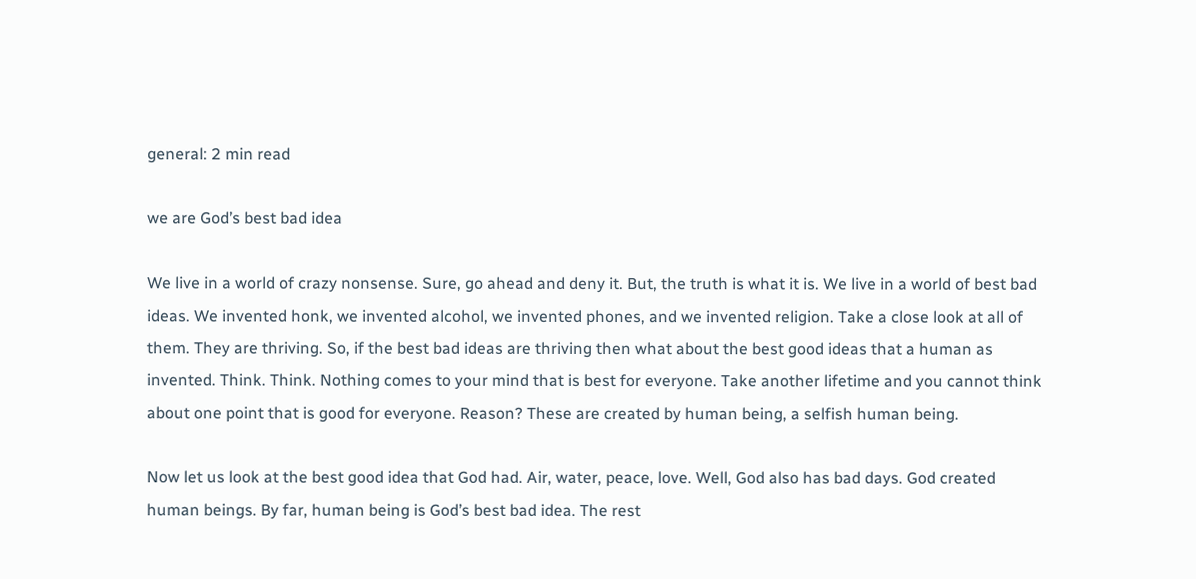general: 2 min read

we are God’s best bad idea

We live in a world of crazy nonsense. Sure, go ahead and deny it. But, the truth is what it is. We live in a world of best bad ideas. We invented honk, we invented alcohol, we invented phones, and we invented religion. Take a close look at all of them. They are thriving. So, if the best bad ideas are thriving then what about the best good ideas that a human as invented. Think. Think. Nothing comes to your mind that is best for everyone. Take another lifetime and you cannot think about one point that is good for everyone. Reason? These are created by human being, a selfish human being.

Now let us look at the best good idea that God had. Air, water, peace, love. Well, God also has bad days. God created human beings. By far, human being is God’s best bad idea. The rest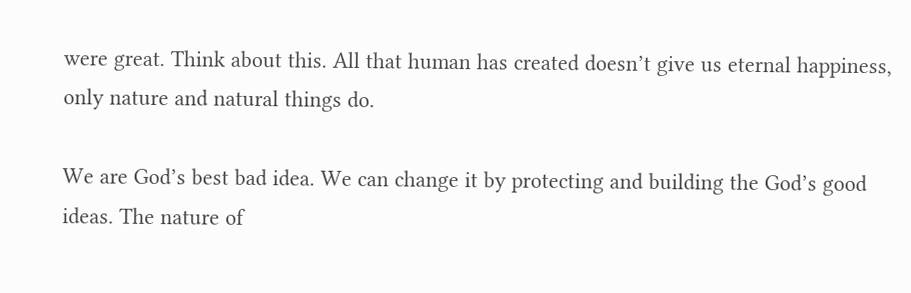were great. Think about this. All that human has created doesn’t give us eternal happiness, only nature and natural things do.

We are God’s best bad idea. We can change it by protecting and building the God’s good ideas. The nature of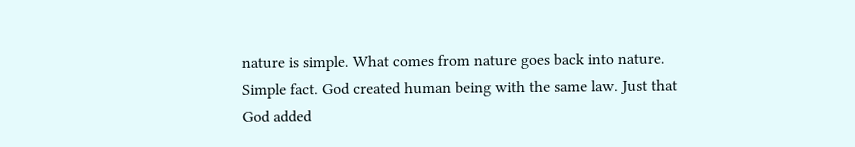nature is simple. What comes from nature goes back into nature. Simple fact. God created human being with the same law. Just that God added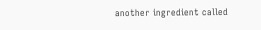another ingredient called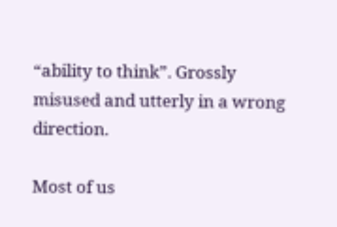“ability to think”. Grossly misused and utterly in a wrong direction.

Most of us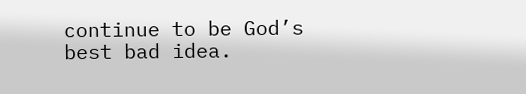continue to be God’s best bad idea.